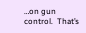…on gun control.  That’s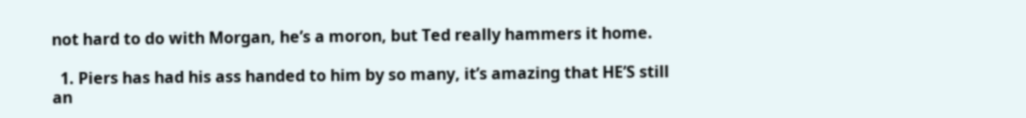not hard to do with Morgan, he’s a moron, but Ted really hammers it home.

  1. Piers has had his ass handed to him by so many, it’s amazing that HE’S still an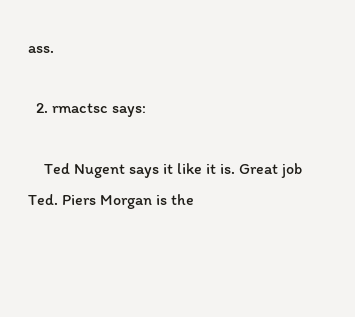ass.

  2. rmactsc says:

    Ted Nugent says it like it is. Great job Ted. Piers Morgan is the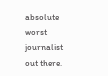absolute worst journalist out there.